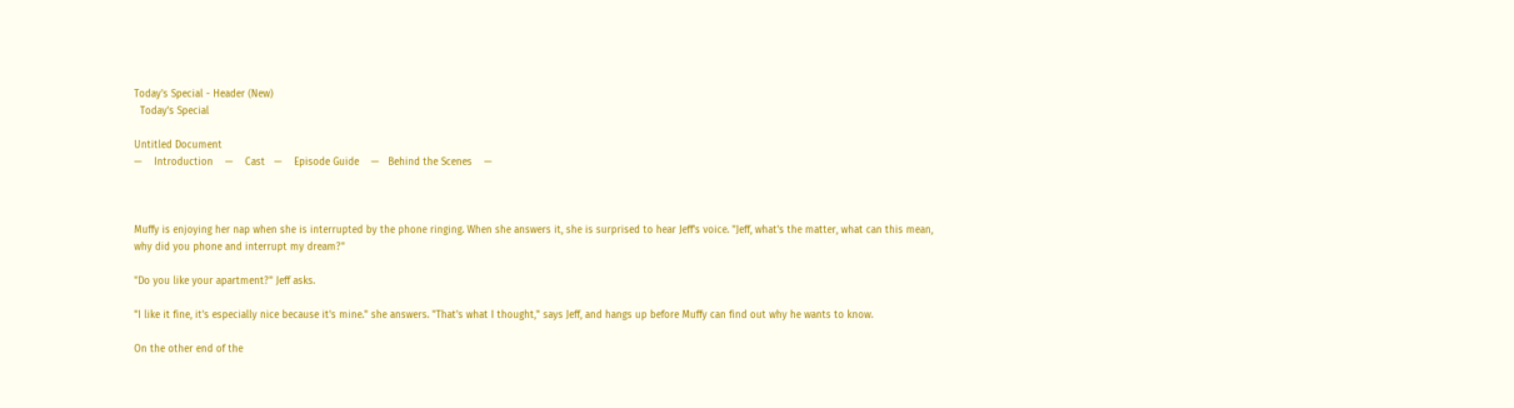Today's Special - Header (New)
  Today's Special

Untitled Document
—    Introduction    —    Cast   —    Episode Guide    —   Behind the Scenes    —



Muffy is enjoying her nap when she is interrupted by the phone ringing. When she answers it, she is surprised to hear Jeff's voice. "Jeff, what's the matter, what can this mean, why did you phone and interrupt my dream?"

"Do you like your apartment?" Jeff asks.

"I like it fine, it's especially nice because it's mine." she answers. "That's what I thought," says Jeff, and hangs up before Muffy can find out why he wants to know.

On the other end of the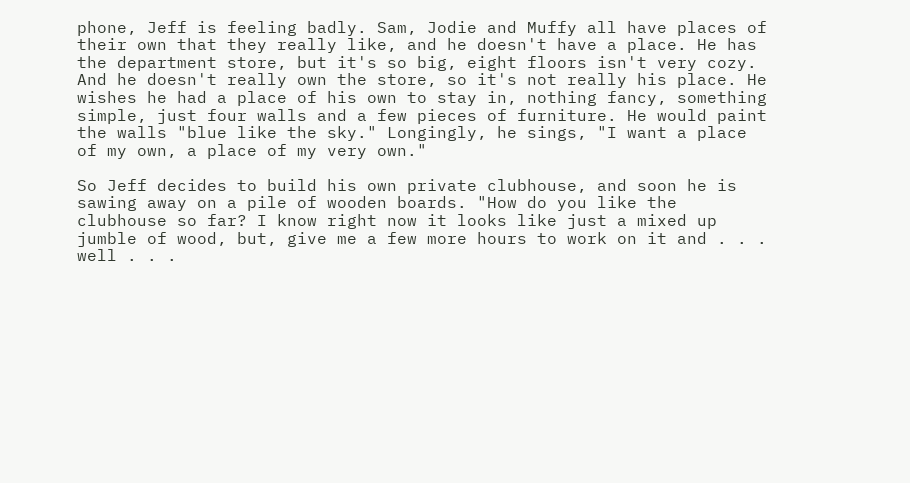phone, Jeff is feeling badly. Sam, Jodie and Muffy all have places of their own that they really like, and he doesn't have a place. He has the department store, but it's so big, eight floors isn't very cozy. And he doesn't really own the store, so it's not really his place. He wishes he had a place of his own to stay in, nothing fancy, something simple, just four walls and a few pieces of furniture. He would paint the walls "blue like the sky." Longingly, he sings, "I want a place of my own, a place of my very own."

So Jeff decides to build his own private clubhouse, and soon he is sawing away on a pile of wooden boards. "How do you like the clubhouse so far? I know right now it looks like just a mixed up jumble of wood, but, give me a few more hours to work on it and . . . well . . .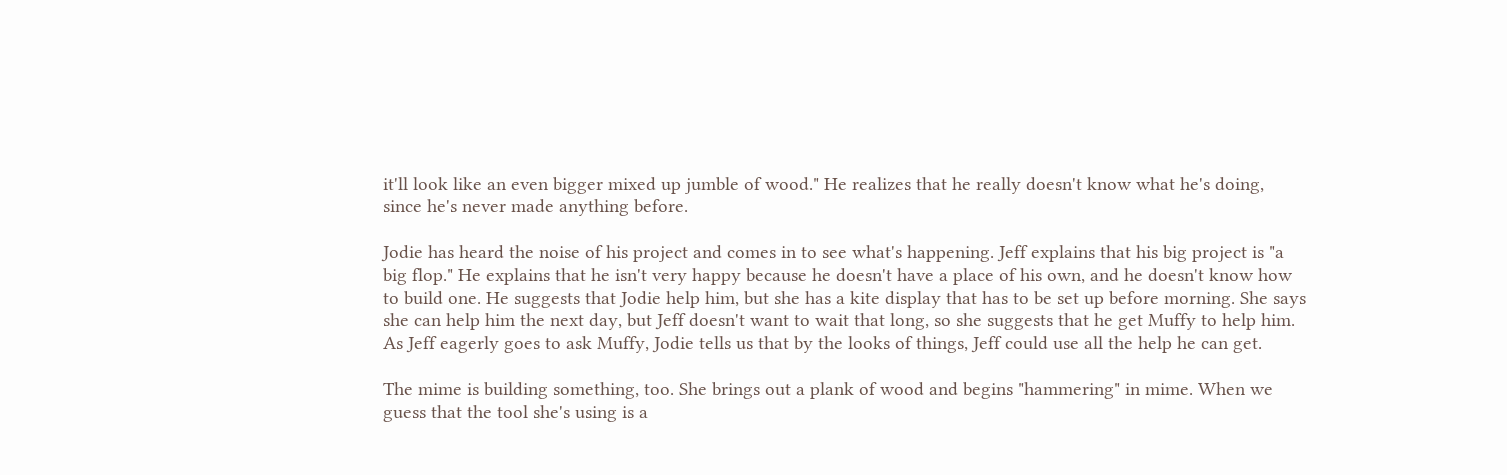it'll look like an even bigger mixed up jumble of wood." He realizes that he really doesn't know what he's doing, since he's never made anything before.

Jodie has heard the noise of his project and comes in to see what's happening. Jeff explains that his big project is "a big flop." He explains that he isn't very happy because he doesn't have a place of his own, and he doesn't know how to build one. He suggests that Jodie help him, but she has a kite display that has to be set up before morning. She says she can help him the next day, but Jeff doesn't want to wait that long, so she suggests that he get Muffy to help him. As Jeff eagerly goes to ask Muffy, Jodie tells us that by the looks of things, Jeff could use all the help he can get.

The mime is building something, too. She brings out a plank of wood and begins "hammering" in mime. When we guess that the tool she's using is a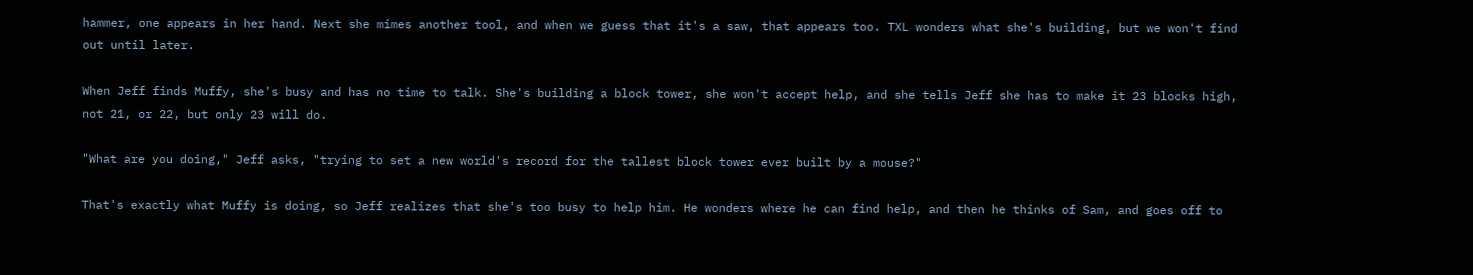hammer, one appears in her hand. Next she mimes another tool, and when we guess that it's a saw, that appears too. TXL wonders what she's building, but we won't find out until later.

When Jeff finds Muffy, she's busy and has no time to talk. She's building a block tower, she won't accept help, and she tells Jeff she has to make it 23 blocks high, not 21, or 22, but only 23 will do.

"What are you doing," Jeff asks, "trying to set a new world's record for the tallest block tower ever built by a mouse?"

That's exactly what Muffy is doing, so Jeff realizes that she's too busy to help him. He wonders where he can find help, and then he thinks of Sam, and goes off to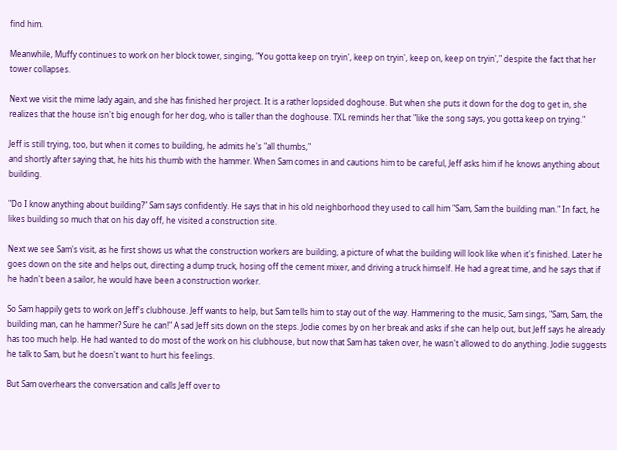find him.

Meanwhile, Muffy continues to work on her block tower, singing, "You gotta keep on tryin', keep on tryin', keep on, keep on tryin'," despite the fact that her tower collapses.

Next we visit the mime lady again, and she has finished her project. It is a rather lopsided doghouse. But when she puts it down for the dog to get in, she realizes that the house isn't big enough for her dog, who is taller than the doghouse. TXL reminds her that "like the song says, you gotta keep on trying."

Jeff is still trying, too, but when it comes to building, he admits he's "all thumbs,"
and shortly after saying that, he hits his thumb with the hammer. When Sam comes in and cautions him to be careful, Jeff asks him if he knows anything about building.

"Do I know anything about building?" Sam says confidently. He says that in his old neighborhood they used to call him "Sam, Sam the building man." In fact, he likes building so much that on his day off, he visited a construction site.

Next we see Sam's visit, as he first shows us what the construction workers are building, a picture of what the building will look like when it's finished. Later he goes down on the site and helps out, directing a dump truck, hosing off the cement mixer, and driving a truck himself. He had a great time, and he says that if he hadn't been a sailor, he would have been a construction worker.

So Sam happily gets to work on Jeff's clubhouse. Jeff wants to help, but Sam tells him to stay out of the way. Hammering to the music, Sam sings, "Sam, Sam, the building man, can he hammer? Sure he can!" A sad Jeff sits down on the steps. Jodie comes by on her break and asks if she can help out, but Jeff says he already has too much help. He had wanted to do most of the work on his clubhouse, but now that Sam has taken over, he wasn't allowed to do anything. Jodie suggests he talk to Sam, but he doesn't want to hurt his feelings.

But Sam overhears the conversation and calls Jeff over to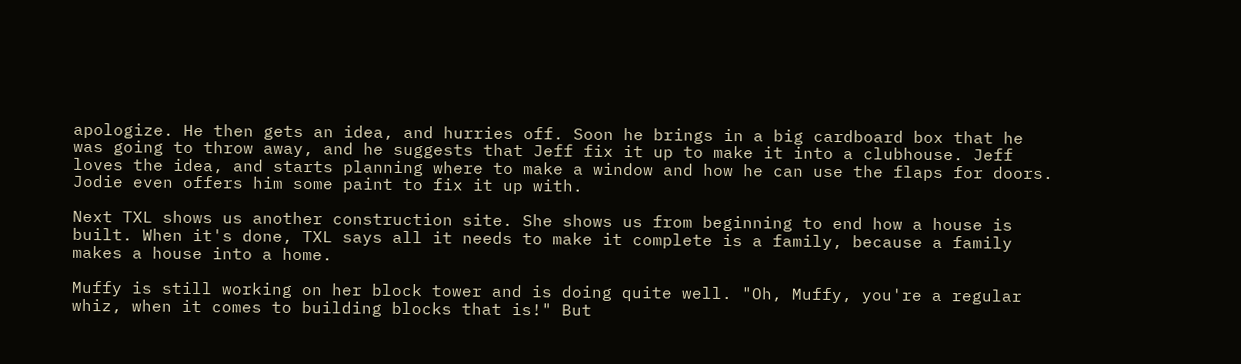apologize. He then gets an idea, and hurries off. Soon he brings in a big cardboard box that he was going to throw away, and he suggests that Jeff fix it up to make it into a clubhouse. Jeff loves the idea, and starts planning where to make a window and how he can use the flaps for doors. Jodie even offers him some paint to fix it up with.

Next TXL shows us another construction site. She shows us from beginning to end how a house is built. When it's done, TXL says all it needs to make it complete is a family, because a family makes a house into a home.

Muffy is still working on her block tower and is doing quite well. "Oh, Muffy, you're a regular whiz, when it comes to building blocks that is!" But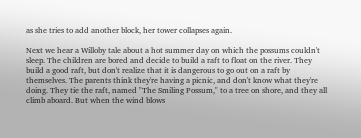as she tries to add another block, her tower collapses again.

Next we hear a Willoby tale about a hot summer day on which the possums couldn't sleep. The children are bored and decide to build a raft to float on the river. They build a good raft, but don't realize that it is dangerous to go out on a raft by themselves. The parents think they're having a picnic, and don't know what they're doing. They tie the raft, named "The Smiling Possum," to a tree on shore, and they all climb aboard. But when the wind blows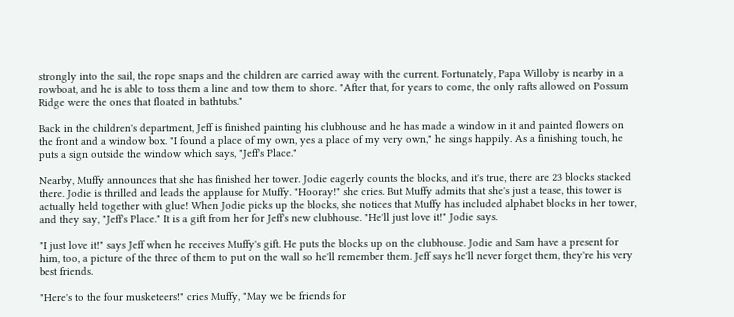strongly into the sail, the rope snaps and the children are carried away with the current. Fortunately, Papa Willoby is nearby in a rowboat, and he is able to toss them a line and tow them to shore. "After that, for years to come, the only rafts allowed on Possum Ridge were the ones that floated in bathtubs."

Back in the children's department, Jeff is finished painting his clubhouse and he has made a window in it and painted flowers on the front and a window box. "I found a place of my own, yes a place of my very own," he sings happily. As a finishing touch, he puts a sign outside the window which says, "Jeff's Place."

Nearby, Muffy announces that she has finished her tower. Jodie eagerly counts the blocks, and it's true, there are 23 blocks stacked there. Jodie is thrilled and leads the applause for Muffy. "Hooray!" she cries. But Muffy admits that she's just a tease, this tower is actually held together with glue! When Jodie picks up the blocks, she notices that Muffy has included alphabet blocks in her tower, and they say, "Jeff's Place." It is a gift from her for Jeff's new clubhouse. "He'll just love it!" Jodie says.

"I just love it!" says Jeff when he receives Muffy's gift. He puts the blocks up on the clubhouse. Jodie and Sam have a present for him, too, a picture of the three of them to put on the wall so he'll remember them. Jeff says he'll never forget them, they're his very best friends.

"Here's to the four musketeers!" cries Muffy, "May we be friends for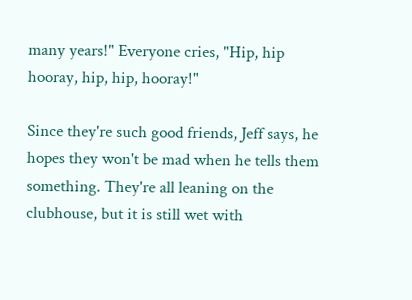many years!" Everyone cries, "Hip, hip hooray, hip, hip, hooray!"

Since they're such good friends, Jeff says, he hopes they won't be mad when he tells them something. They're all leaning on the clubhouse, but it is still wet with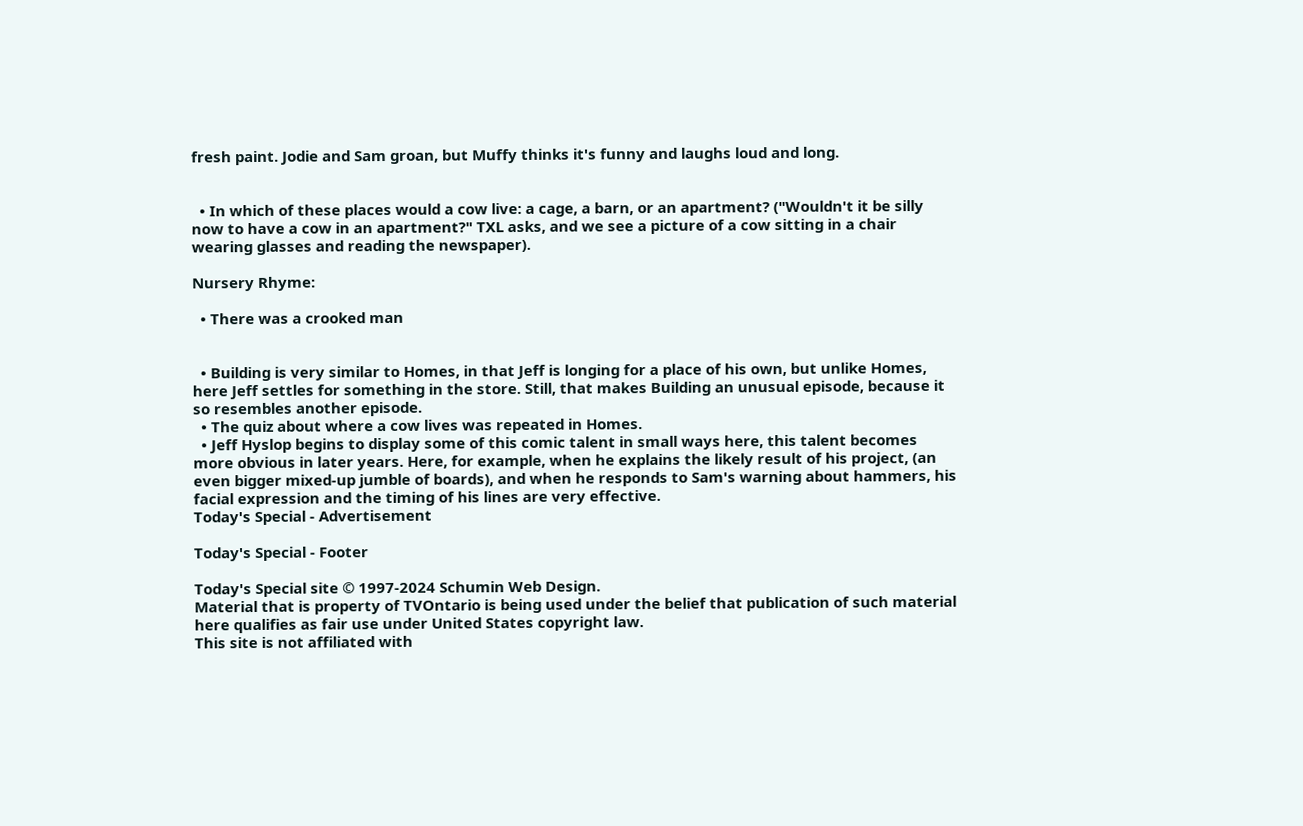fresh paint. Jodie and Sam groan, but Muffy thinks it's funny and laughs loud and long.


  • In which of these places would a cow live: a cage, a barn, or an apartment? ("Wouldn't it be silly now to have a cow in an apartment?" TXL asks, and we see a picture of a cow sitting in a chair wearing glasses and reading the newspaper).

Nursery Rhyme:

  • There was a crooked man


  • Building is very similar to Homes, in that Jeff is longing for a place of his own, but unlike Homes, here Jeff settles for something in the store. Still, that makes Building an unusual episode, because it so resembles another episode.
  • The quiz about where a cow lives was repeated in Homes.
  • Jeff Hyslop begins to display some of this comic talent in small ways here, this talent becomes more obvious in later years. Here, for example, when he explains the likely result of his project, (an even bigger mixed-up jumble of boards), and when he responds to Sam's warning about hammers, his facial expression and the timing of his lines are very effective.
Today's Special - Advertisement

Today's Special - Footer

Today's Special site © 1997-2024 Schumin Web Design.
Material that is property of TVOntario is being used under the belief that publication of such material here qualifies as fair use under United States copyright law.
This site is not affiliated with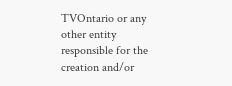TVOntario or any other entity responsible for the creation and/or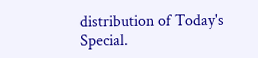distribution of Today's Special.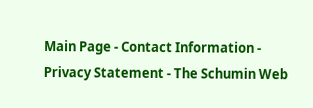Main Page - Contact Information - Privacy Statement - The Schumin Web